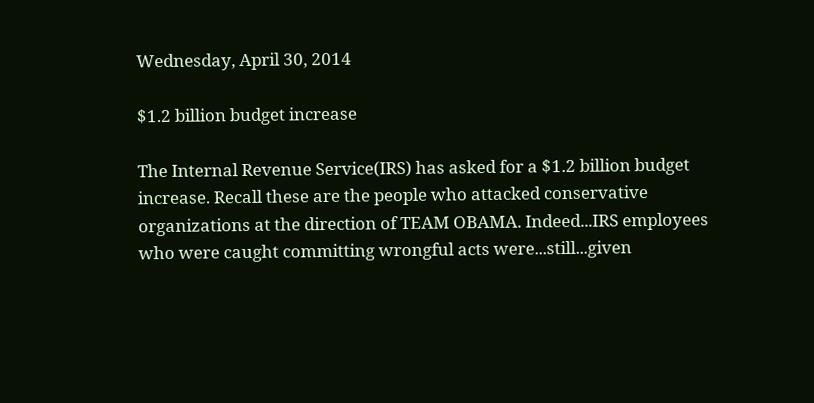Wednesday, April 30, 2014

$1.2 billion budget increase

The Internal Revenue Service(IRS) has asked for a $1.2 billion budget increase. Recall these are the people who attacked conservative organizations at the direction of TEAM OBAMA. Indeed...IRS employees who were caught committing wrongful acts were...still...given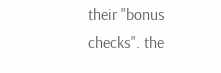their "bonus checks". the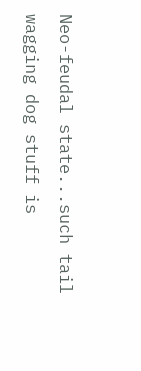Neo-feudal state...such tail wagging dog stuff is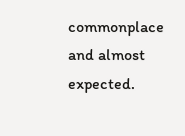commonplace and almost expected.